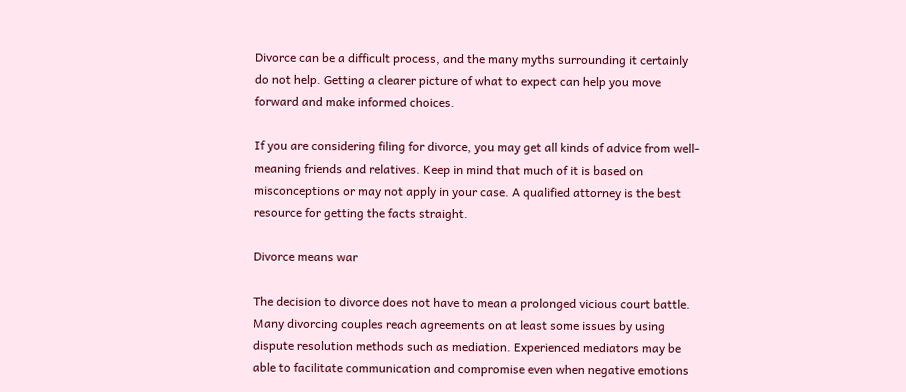Divorce can be a difficult process, and the many myths surrounding it certainly do not help. Getting a clearer picture of what to expect can help you move forward and make informed choices.

If you are considering filing for divorce, you may get all kinds of advice from well-meaning friends and relatives. Keep in mind that much of it is based on misconceptions or may not apply in your case. A qualified attorney is the best resource for getting the facts straight.

Divorce means war

The decision to divorce does not have to mean a prolonged vicious court battle. Many divorcing couples reach agreements on at least some issues by using dispute resolution methods such as mediation. Experienced mediators may be able to facilitate communication and compromise even when negative emotions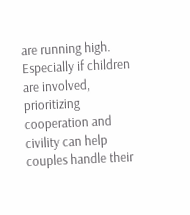are running high. Especially if children are involved, prioritizing cooperation and civility can help couples handle their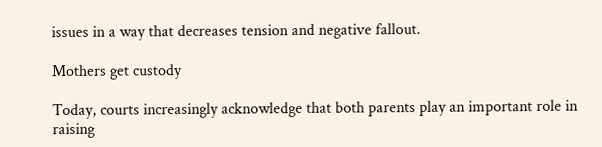issues in a way that decreases tension and negative fallout.

Mothers get custody

Today, courts increasingly acknowledge that both parents play an important role in raising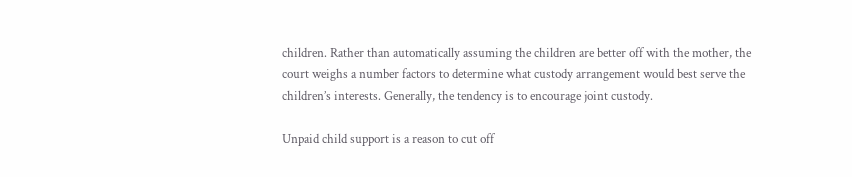children. Rather than automatically assuming the children are better off with the mother, the court weighs a number factors to determine what custody arrangement would best serve the children’s interests. Generally, the tendency is to encourage joint custody.

Unpaid child support is a reason to cut off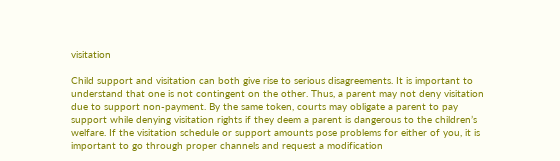visitation

Child support and visitation can both give rise to serious disagreements. It is important to understand that one is not contingent on the other. Thus, a parent may not deny visitation due to support non-payment. By the same token, courts may obligate a parent to pay support while denying visitation rights if they deem a parent is dangerous to the children’s welfare. If the visitation schedule or support amounts pose problems for either of you, it is important to go through proper channels and request a modification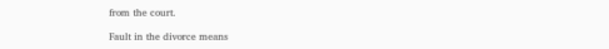from the court.

Fault in the divorce means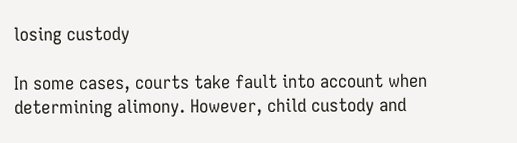losing custody

In some cases, courts take fault into account when determining alimony. However, child custody and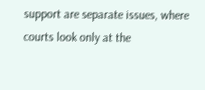support are separate issues, where courts look only at the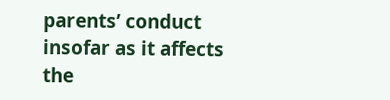parents’ conduct insofar as it affects the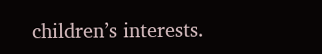children’s interests.